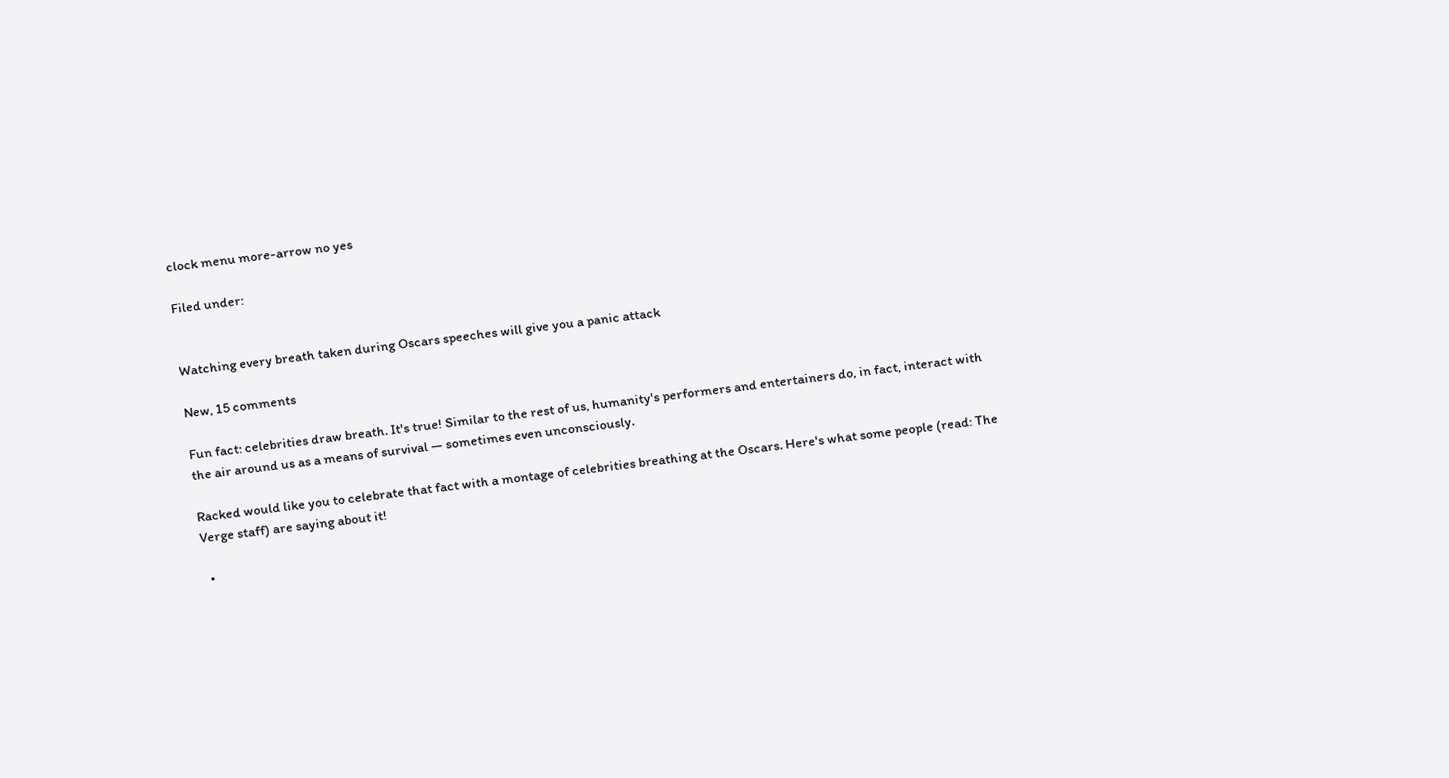clock menu more-arrow no yes

Filed under:


Watching every breath taken during Oscars speeches will give you a panic attack

New, 15 comments

Fun fact: celebrities draw breath. It's true! Similar to the rest of us, humanity's performers and entertainers do, in fact, interact with the air around us as a means of survival — sometimes even unconsciously.

Racked would like you to celebrate that fact with a montage of celebrities breathing at the Oscars. Here's what some people (read: The Verge staff) are saying about it!

  •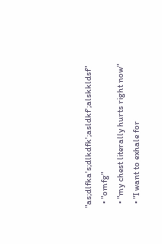"as;dlfka's;dlkdfk';asldkf';alskkldsf"
  • "omfg"
  • "my chest literally hurts right now"
  • "I want to exhale for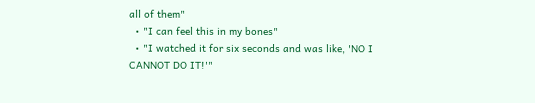all of them"
  • "I can feel this in my bones"
  • "I watched it for six seconds and was like, 'NO I CANNOT DO IT!'"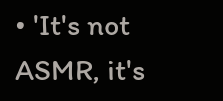• 'It's not ASMR, it's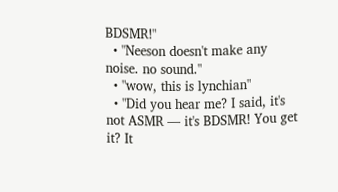BDSMR!"
  • "Neeson doesn't make any noise. no sound."
  • "wow, this is lynchian"
  • "Did you hear me? I said, it's not ASMR — it's BDSMR! You get it? It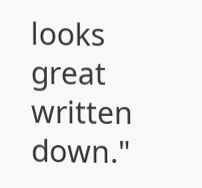looks great written down."